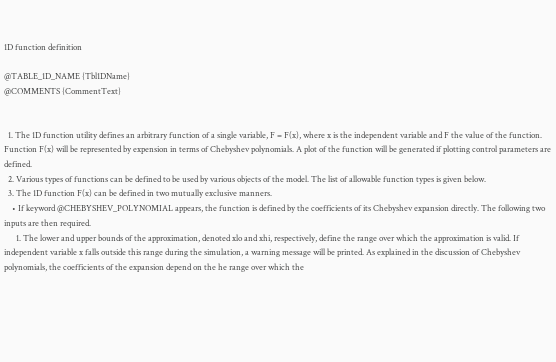1D function definition

@TABLE_1D_NAME {Tbl1DName}
@COMMENTS {CommentText}


  1. The 1D function utility defines an arbitrary function of a single variable, F = F(x), where x is the independent variable and F the value of the function. Function F(x) will be represented by expension in terms of Chebyshev polynomials. A plot of the function will be generated if plotting control parameters are defined.
  2. Various types of functions can be defined to be used by various objects of the model. The list of allowable function types is given below.
  3. The 1D function F(x) can be defined in two mutually exclusive manners.
    • If keyword @CHEBYSHEV_POLYNOMIAL appears, the function is defined by the coefficients of its Chebyshev expansion directly. The following two inputs are then required.
      1. The lower and upper bounds of the approximation, denoted xlo and xhi, respectively, define the range over which the approximation is valid. If independent variable x falls outside this range during the simulation, a warning message will be printed. As explained in the discussion of Chebyshev polynomials, the coefficients of the expansion depend on the he range over which the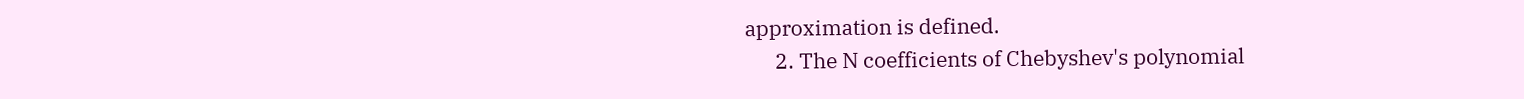approximation is defined.
      2. The N coefficients of Chebyshev's polynomial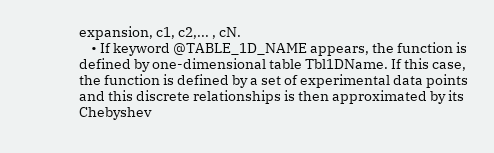expansion, c1, c2,... , cN.
    • If keyword @TABLE_1D_NAME appears, the function is defined by one-dimensional table Tbl1DName. If this case, the function is defined by a set of experimental data points and this discrete relationships is then approximated by its Chebyshev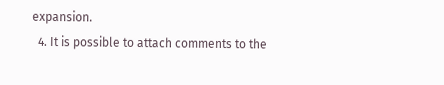expansion.
  4. It is possible to attach comments to the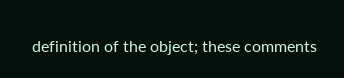definition of the object; these comments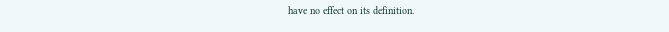have no effect on its definition.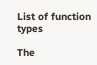List of function types

The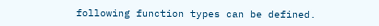following function types can be defined.